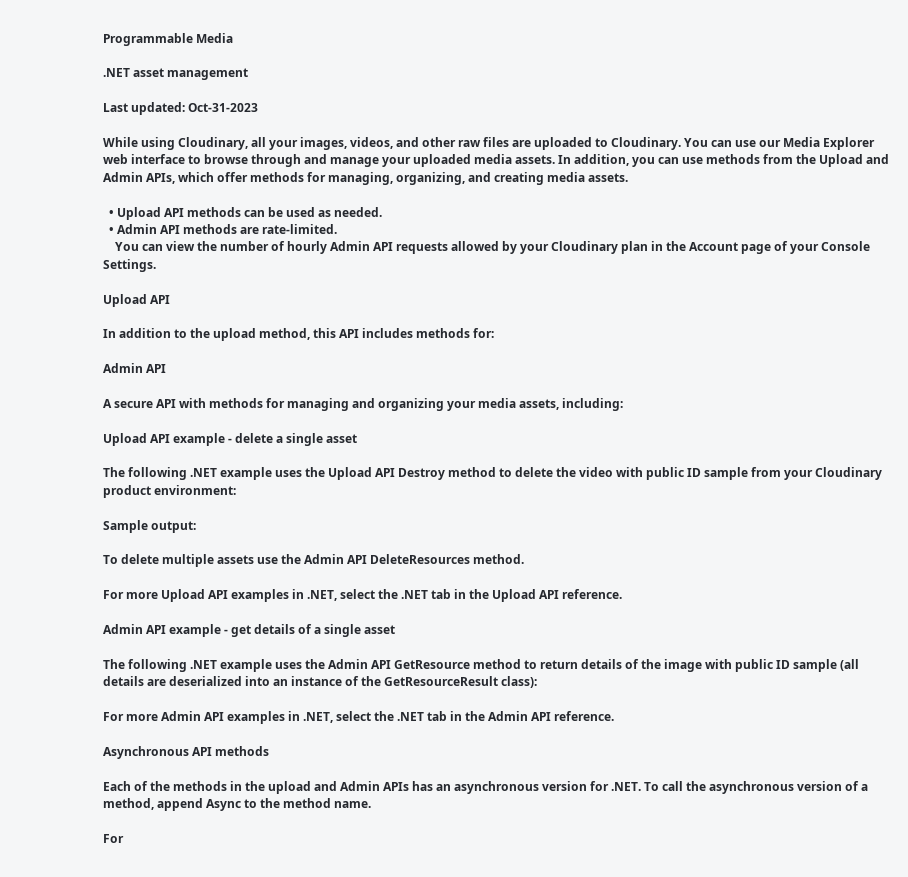Programmable Media

.NET asset management

Last updated: Oct-31-2023

While using Cloudinary, all your images, videos, and other raw files are uploaded to Cloudinary. You can use our Media Explorer web interface to browse through and manage your uploaded media assets. In addition, you can use methods from the Upload and Admin APIs, which offer methods for managing, organizing, and creating media assets.

  • Upload API methods can be used as needed.
  • Admin API methods are rate-limited.
    You can view the number of hourly Admin API requests allowed by your Cloudinary plan in the Account page of your Console Settings.

Upload API

In addition to the upload method, this API includes methods for:

Admin API

A secure API with methods for managing and organizing your media assets, including:

Upload API example - delete a single asset

The following .NET example uses the Upload API Destroy method to delete the video with public ID sample from your Cloudinary product environment:

Sample output:

To delete multiple assets use the Admin API DeleteResources method.

For more Upload API examples in .NET, select the .NET tab in the Upload API reference.

Admin API example - get details of a single asset

The following .NET example uses the Admin API GetResource method to return details of the image with public ID sample (all details are deserialized into an instance of the GetResourceResult class):

For more Admin API examples in .NET, select the .NET tab in the Admin API reference.

Asynchronous API methods

Each of the methods in the upload and Admin APIs has an asynchronous version for .NET. To call the asynchronous version of a method, append Async to the method name.

For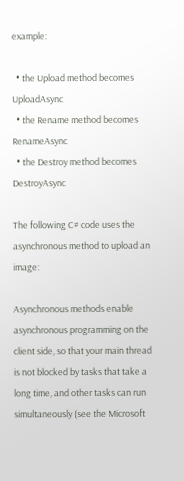example:

  • the Upload method becomes UploadAsync
  • the Rename method becomes RenameAsync
  • the Destroy method becomes DestroyAsync

The following C# code uses the asynchronous method to upload an image:

Asynchronous methods enable asynchronous programming on the client side, so that your main thread is not blocked by tasks that take a long time, and other tasks can run simultaneously (see the Microsoft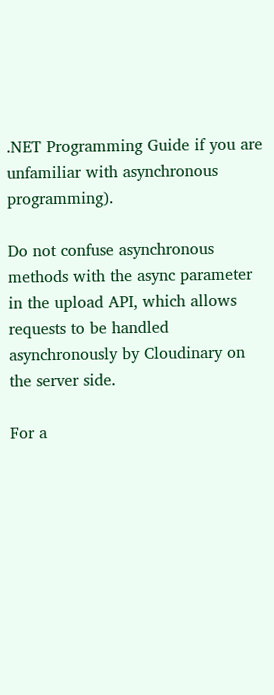.NET Programming Guide if you are unfamiliar with asynchronous programming).

Do not confuse asynchronous methods with the async parameter in the upload API, which allows requests to be handled asynchronously by Cloudinary on the server side.

For a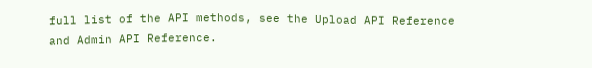full list of the API methods, see the Upload API Reference and Admin API Reference.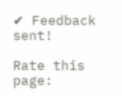✔ Feedback sent!

Rate this page: